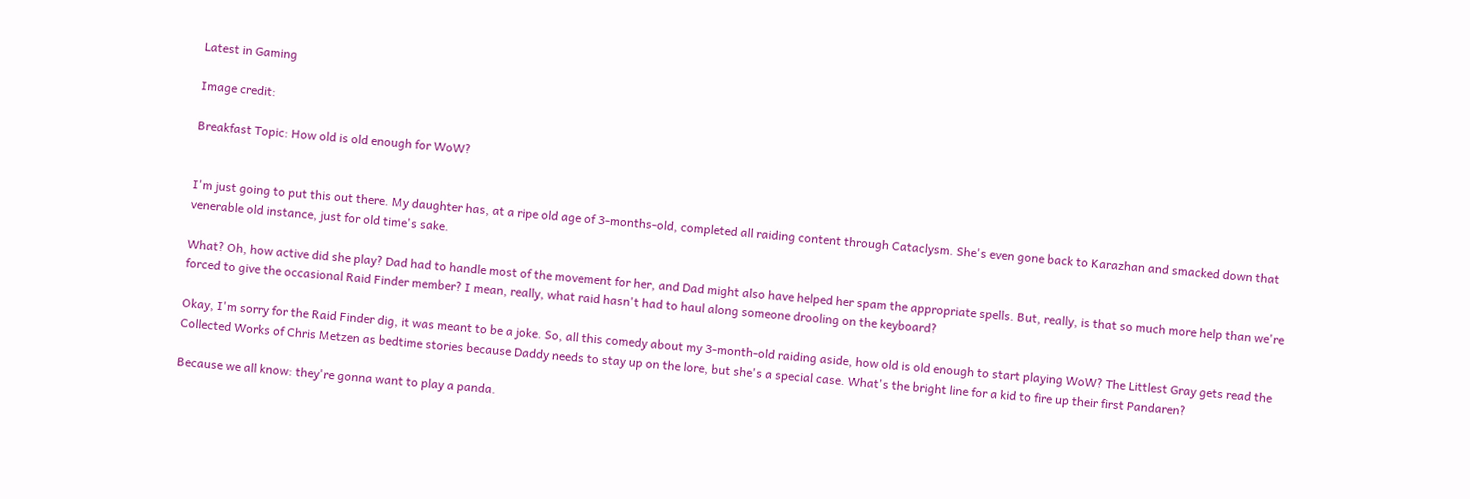Latest in Gaming

Image credit:

Breakfast Topic: How old is old enough for WoW?


I'm just going to put this out there. My daughter has, at a ripe old age of 3-months-old, completed all raiding content through Cataclysm. She's even gone back to Karazhan and smacked down that venerable old instance, just for old time's sake.

What? Oh, how active did she play? Dad had to handle most of the movement for her, and Dad might also have helped her spam the appropriate spells. But, really, is that so much more help than we're forced to give the occasional Raid Finder member? I mean, really, what raid hasn't had to haul along someone drooling on the keyboard?

Okay, I'm sorry for the Raid Finder dig, it was meant to be a joke. So, all this comedy about my 3-month-old raiding aside, how old is old enough to start playing WoW? The Littlest Gray gets read the Collected Works of Chris Metzen as bedtime stories because Daddy needs to stay up on the lore, but she's a special case. What's the bright line for a kid to fire up their first Pandaren?

Because we all know: they're gonna want to play a panda.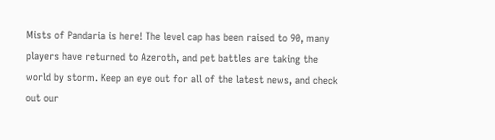Mists of Pandaria is here! The level cap has been raised to 90, many players have returned to Azeroth, and pet battles are taking the world by storm. Keep an eye out for all of the latest news, and check out our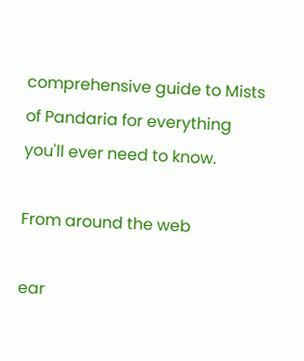comprehensive guide to Mists of Pandaria for everything you'll ever need to know.

From around the web

ear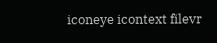iconeye icontext filevr